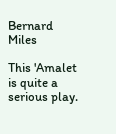Bernard Miles

This 'Amalet is quite a serious play.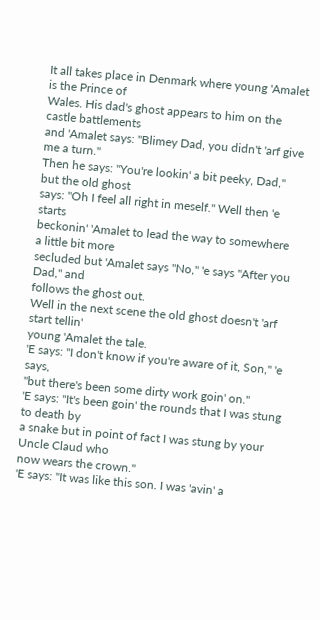It all takes place in Denmark where young 'Amalet is the Prince of
Wales. His dad's ghost appears to him on the castle battlements
and 'Amalet says: "Blimey Dad, you didn't 'arf give me a turn."
Then he says: "You're lookin' a bit peeky, Dad," but the old ghost
says: "Oh I feel all right in meself." Well then 'e starts
beckonin' 'Amalet to lead the way to somewhere a little bit more
secluded but 'Amalet says "No," 'e says "After you Dad," and
follows the ghost out.
Well in the next scene the old ghost doesn't 'arf start tellin'
young 'Amalet the tale.
'E says: "I don't know if you're aware of it, Son," 'e says,
"but there's been some dirty work goin' on."
'E says: "It's been goin' the rounds that I was stung to death by
a snake but in point of fact I was stung by your Uncle Claud who
now wears the crown."
'E says: "It was like this son. I was 'avin' a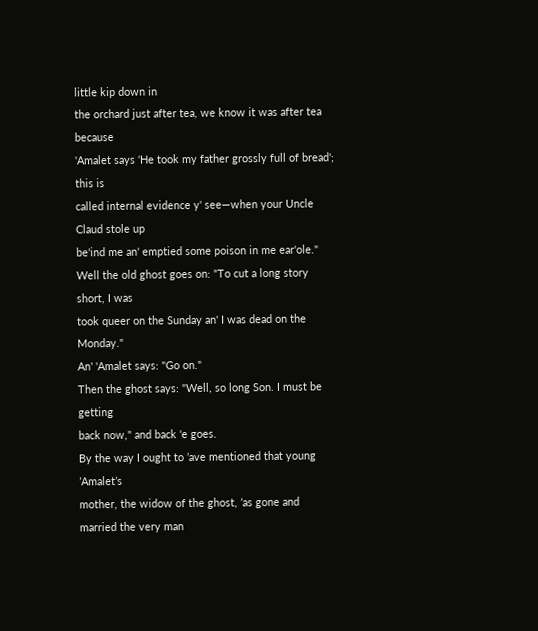little kip down in
the orchard just after tea, we know it was after tea because
'Amalet says ‘He took my father grossly full of bread'; this is
called internal evidence y' see—when your Uncle Claud stole up
be'ind me an' emptied some poison in me ear'ole."
Well the old ghost goes on: "To cut a long story short, I was
took queer on the Sunday an' I was dead on the Monday."
An' 'Amalet says: "Go on."
Then the ghost says: "Well, so long Son. I must be getting
back now," and back 'e goes.
By the way I ought to ’ave mentioned that young ’Amalet’s
mother, the widow of the ghost, ’as gone and married the very man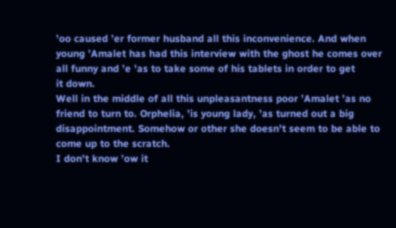’oo caused ’er former husband all this inconvenience. And when
young ’Amalet has had this interview with the ghost he comes over
all funny and ’e ’as to take some of his tablets in order to get
it down.
Well in the middle of all this unpleasantness poor ’Amalet ’as no
friend to turn to. Orphelia, ’is young lady, ’as turned out a big
disappointment. Somehow or other she doesn’t seem to be able to
come up to the scratch.
I don’t know ’ow it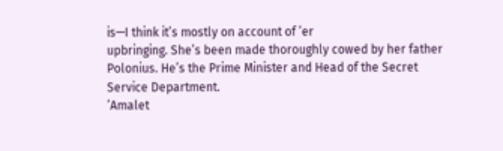is—I think it’s mostly on account of ’er
upbringing. She’s been made thoroughly cowed by her father
Polonius. He’s the Prime Minister and Head of the Secret
Service Department.
’Amalet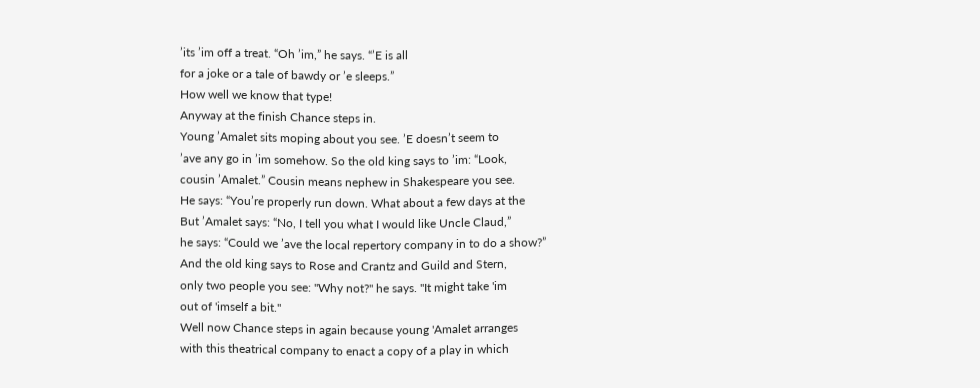’its ’im off a treat. “Oh ’im,” he says. “’E is all
for a joke or a tale of bawdy or ’e sleeps.”
How well we know that type!
Anyway at the finish Chance steps in.
Young ’Amalet sits moping about you see. ’E doesn’t seem to
’ave any go in ’im somehow. So the old king says to ’im: “Look,
cousin ’Amalet.” Cousin means nephew in Shakespeare you see.
He says: “You’re properly run down. What about a few days at the
But ’Amalet says: “No, I tell you what I would like Uncle Claud,”
he says: “Could we ’ave the local repertory company in to do a show?”
And the old king says to Rose and Crantz and Guild and Stern,
only two people you see: "Why not?" he says. "It might take 'im
out of 'imself a bit."
Well now Chance steps in again because young 'Amalet arranges
with this theatrical company to enact a copy of a play in which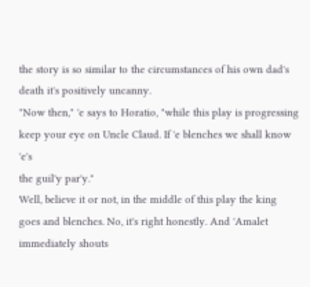the story is so similar to the circumstances of his own dad's
death it's positively uncanny.
"Now then," 'e says to Horatio, "while this play is progressing
keep your eye on Uncle Claud. If 'e blenches we shall know 'e's
the guil'y par'y."
Well, believe it or not, in the middle of this play the king
goes and blenches. No, it's right honestly. And 'Amalet
immediately shouts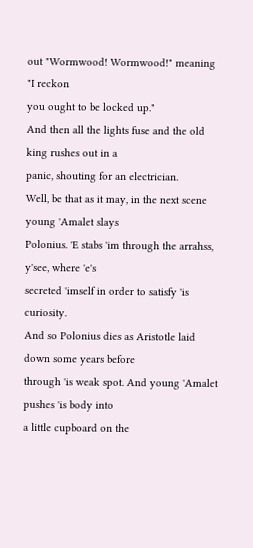out "Wormwood! Wormwood!" meaning "I reckon
you ought to be locked up."
And then all the lights fuse and the old king rushes out in a
panic, shouting for an electrician.
Well, be that as it may, in the next scene young 'Amalet slays
Polonius. 'E stabs 'im through the arrahss, y'see, where 'e's
secreted 'imself in order to satisfy 'is curiosity.
And so Polonius dies as Aristotle laid down some years before
through 'is weak spot. And young 'Amalet pushes 'is body into
a little cupboard on the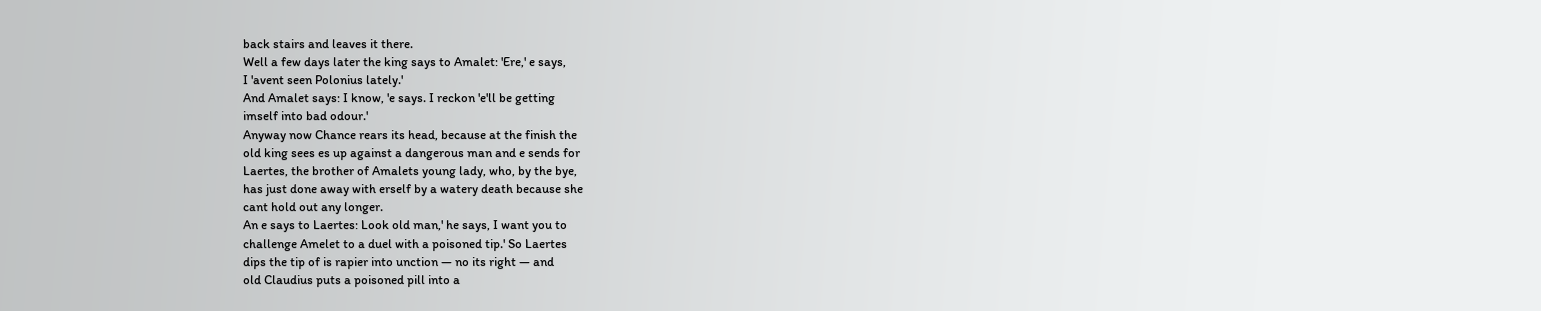back stairs and leaves it there.
Well a few days later the king says to Amalet: 'Ere,' e says,
I 'avent seen Polonius lately.'
And Amalet says: I know, 'e says. I reckon 'e'll be getting
imself into bad odour.'
Anyway now Chance rears its head, because at the finish the
old king sees es up against a dangerous man and e sends for
Laertes, the brother of Amalets young lady, who, by the bye,
has just done away with erself by a watery death because she
cant hold out any longer.
An e says to Laertes: Look old man,' he says, I want you to
challenge Amelet to a duel with a poisoned tip.' So Laertes
dips the tip of is rapier into unction — no its right — and
old Claudius puts a poisoned pill into a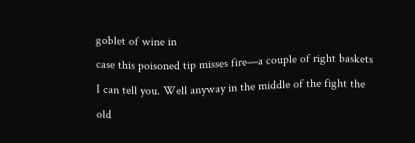goblet of wine in
case this poisoned tip misses fire—a couple of right baskets
I can tell you. Well anyway in the middle of the fight the
old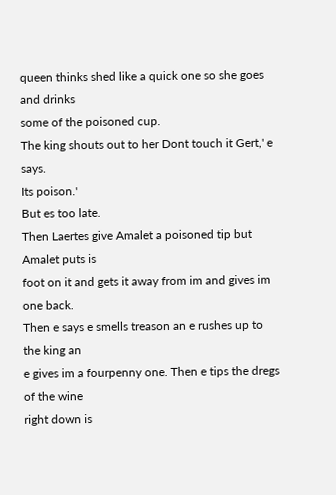queen thinks shed like a quick one so she goes and drinks
some of the poisoned cup.
The king shouts out to her Dont touch it Gert,' e says.
Its poison.'
But es too late.
Then Laertes give Amalet a poisoned tip but Amalet puts is
foot on it and gets it away from im and gives im one back.
Then e says e smells treason an e rushes up to the king an
e gives im a fourpenny one. Then e tips the dregs of the wine
right down is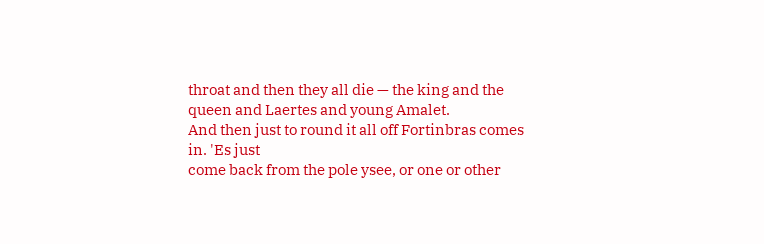throat and then they all die — the king and the
queen and Laertes and young Amalet.
And then just to round it all off Fortinbras comes in. 'Es just
come back from the pole ysee, or one or other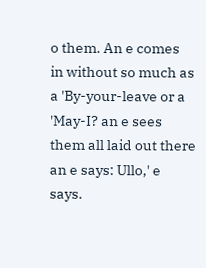o them. An e comes
in without so much as a 'By-your-leave or a 'May-I? an e sees
them all laid out there an e says: Ullo,' e says.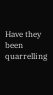Have they been
quarrelling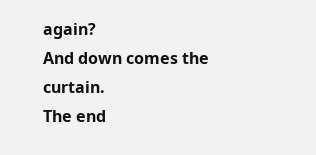again?
And down comes the curtain.
The end